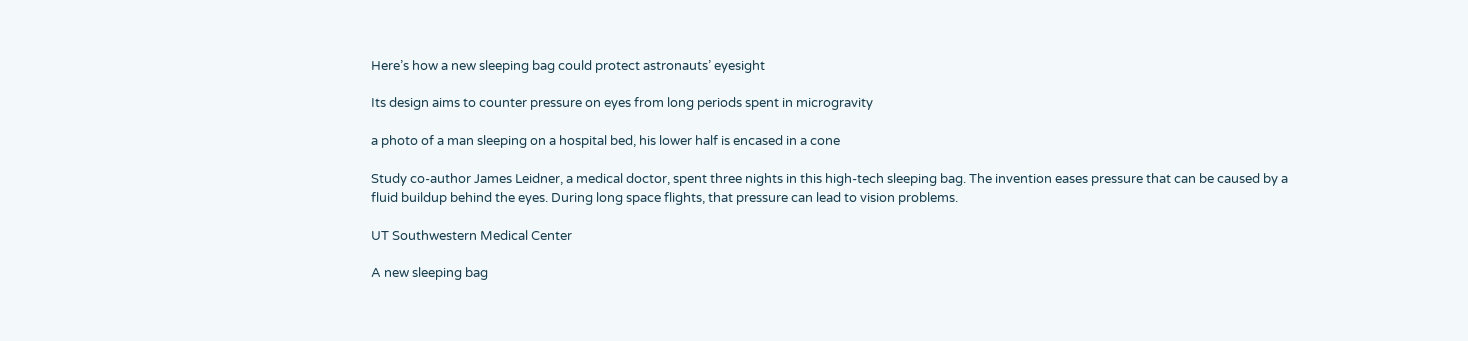Here’s how a new sleeping bag could protect astronauts’ eyesight

Its design aims to counter pressure on eyes from long periods spent in microgravity

a photo of a man sleeping on a hospital bed, his lower half is encased in a cone

Study co-author James Leidner, a medical doctor, spent three nights in this high-tech sleeping bag. The invention eases pressure that can be caused by a fluid buildup behind the eyes. During long space flights, that pressure can lead to vision problems.

UT Southwestern Medical Center

A new sleeping bag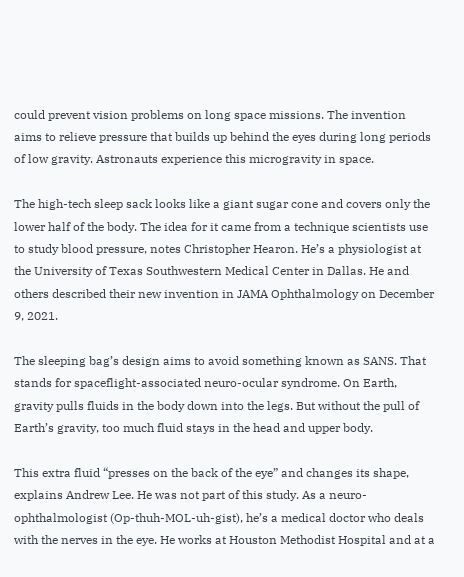could prevent vision problems on long space missions. The invention aims to relieve pressure that builds up behind the eyes during long periods of low gravity. Astronauts experience this microgravity in space.

The high-tech sleep sack looks like a giant sugar cone and covers only the lower half of the body. The idea for it came from a technique scientists use to study blood pressure, notes Christopher Hearon. He’s a physiologist at the University of Texas Southwestern Medical Center in Dallas. He and others described their new invention in JAMA Ophthalmology on December 9, 2021.

The sleeping bag’s design aims to avoid something known as SANS. That stands for spaceflight-associated neuro-ocular syndrome. On Earth, gravity pulls fluids in the body down into the legs. But without the pull of Earth’s gravity, too much fluid stays in the head and upper body.

This extra fluid “presses on the back of the eye” and changes its shape, explains Andrew Lee. He was not part of this study. As a neuro-ophthalmologist (Op-thuh-MOL-uh-gist), he’s a medical doctor who deals with the nerves in the eye. He works at Houston Methodist Hospital and at a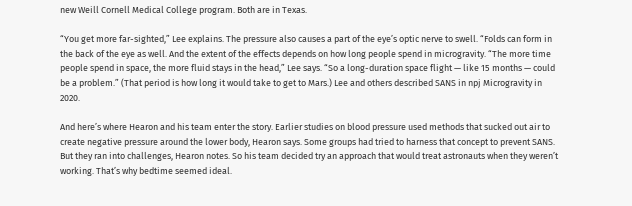new Weill Cornell Medical College program. Both are in Texas.

“You get more far-sighted,” Lee explains. The pressure also causes a part of the eye’s optic nerve to swell. “Folds can form in the back of the eye as well. And the extent of the effects depends on how long people spend in microgravity. “The more time people spend in space, the more fluid stays in the head,” Lee says. “So a long-duration space flight — like 15 months — could be a problem.” (That period is how long it would take to get to Mars.) Lee and others described SANS in npj Microgravity in 2020.

And here’s where Hearon and his team enter the story. Earlier studies on blood pressure used methods that sucked out air to create negative pressure around the lower body, Hearon says. Some groups had tried to harness that concept to prevent SANS. But they ran into challenges, Hearon notes. So his team decided try an approach that would treat astronauts when they weren’t working. That’s why bedtime seemed ideal.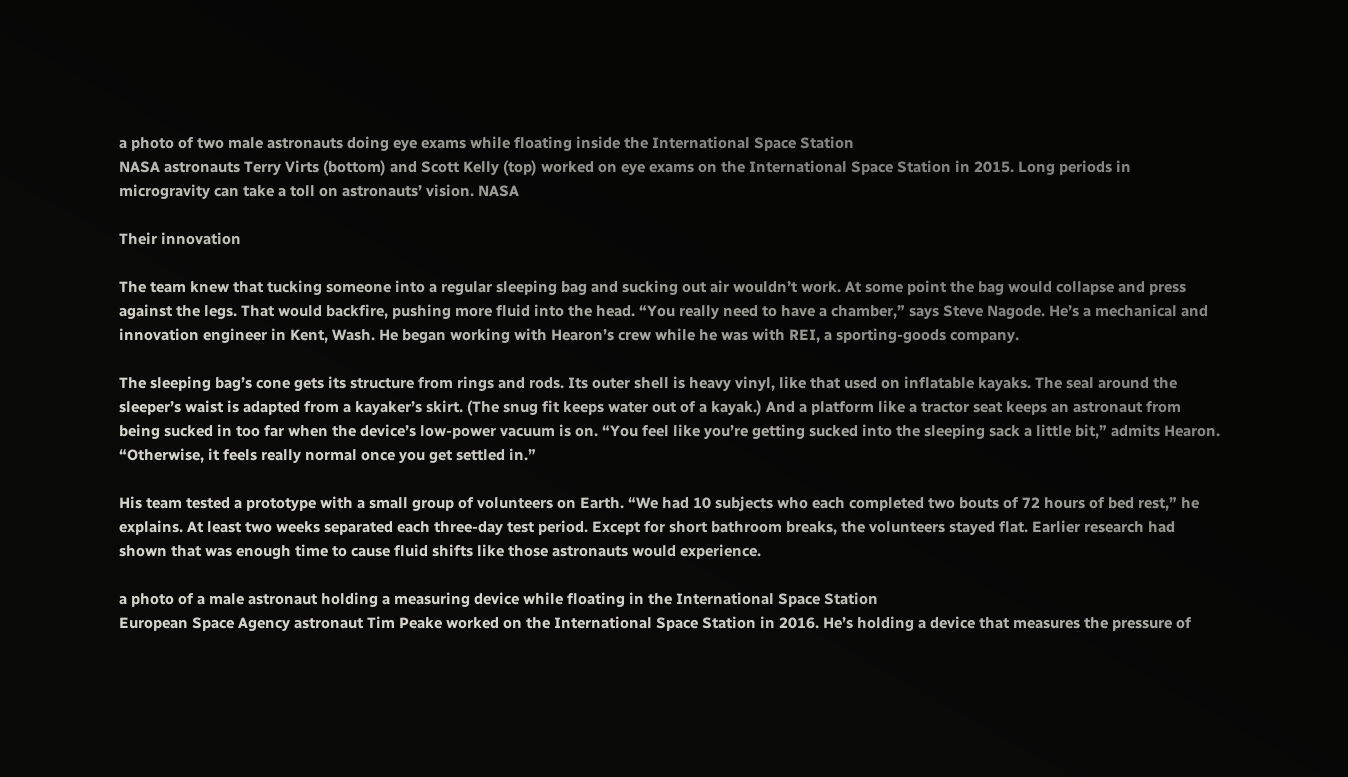a photo of two male astronauts doing eye exams while floating inside the International Space Station
NASA astronauts Terry Virts (bottom) and Scott Kelly (top) worked on eye exams on the International Space Station in 2015. Long periods in microgravity can take a toll on astronauts’ vision. NASA

Their innovation

The team knew that tucking someone into a regular sleeping bag and sucking out air wouldn’t work. At some point the bag would collapse and press against the legs. That would backfire, pushing more fluid into the head. “You really need to have a chamber,” says Steve Nagode. He’s a mechanical and innovation engineer in Kent, Wash. He began working with Hearon’s crew while he was with REI, a sporting-goods company.

The sleeping bag’s cone gets its structure from rings and rods. Its outer shell is heavy vinyl, like that used on inflatable kayaks. The seal around the sleeper’s waist is adapted from a kayaker’s skirt. (The snug fit keeps water out of a kayak.) And a platform like a tractor seat keeps an astronaut from being sucked in too far when the device’s low-power vacuum is on. “You feel like you’re getting sucked into the sleeping sack a little bit,” admits Hearon. “Otherwise, it feels really normal once you get settled in.”

His team tested a prototype with a small group of volunteers on Earth. “We had 10 subjects who each completed two bouts of 72 hours of bed rest,” he explains. At least two weeks separated each three-day test period. Except for short bathroom breaks, the volunteers stayed flat. Earlier research had shown that was enough time to cause fluid shifts like those astronauts would experience.

a photo of a male astronaut holding a measuring device while floating in the International Space Station
European Space Agency astronaut Tim Peake worked on the International Space Station in 2016. He’s holding a device that measures the pressure of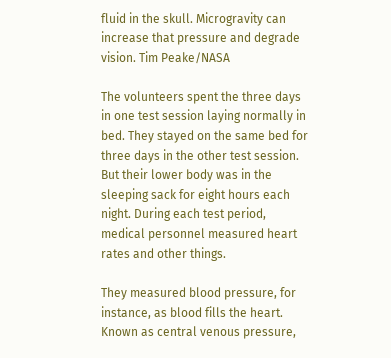fluid in the skull. Microgravity can increase that pressure and degrade vision. Tim Peake/NASA

The volunteers spent the three days in one test session laying normally in bed. They stayed on the same bed for three days in the other test session. But their lower body was in the sleeping sack for eight hours each night. During each test period, medical personnel measured heart rates and other things.

They measured blood pressure, for instance, as blood fills the heart. Known as central venous pressure,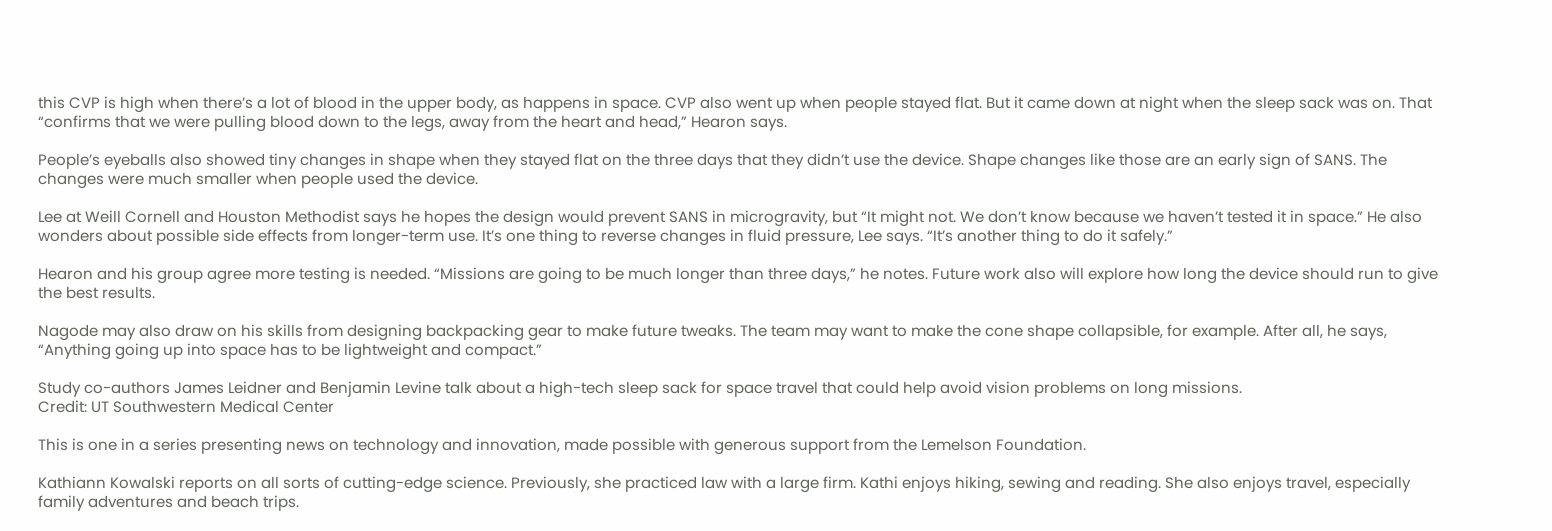this CVP is high when there’s a lot of blood in the upper body, as happens in space. CVP also went up when people stayed flat. But it came down at night when the sleep sack was on. That “confirms that we were pulling blood down to the legs, away from the heart and head,” Hearon says.

People’s eyeballs also showed tiny changes in shape when they stayed flat on the three days that they didn’t use the device. Shape changes like those are an early sign of SANS. The changes were much smaller when people used the device.

Lee at Weill Cornell and Houston Methodist says he hopes the design would prevent SANS in microgravity, but “It might not. We don’t know because we haven’t tested it in space.” He also wonders about possible side effects from longer-term use. It’s one thing to reverse changes in fluid pressure, Lee says. “It’s another thing to do it safely.”

Hearon and his group agree more testing is needed. “Missions are going to be much longer than three days,” he notes. Future work also will explore how long the device should run to give the best results.

Nagode may also draw on his skills from designing backpacking gear to make future tweaks. The team may want to make the cone shape collapsible, for example. After all, he says, “Anything going up into space has to be lightweight and compact.”

Study co-authors James Leidner and Benjamin Levine talk about a high-tech sleep sack for space travel that could help avoid vision problems on long missions.
Credit: UT Southwestern Medical Center

This is one in a series presenting news on technology and innovation, made possible with generous support from the Lemelson Foundation.

Kathiann Kowalski reports on all sorts of cutting-edge science. Previously, she practiced law with a large firm. Kathi enjoys hiking, sewing and reading. She also enjoys travel, especially family adventures and beach trips.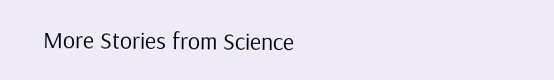More Stories from Science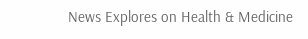News Explores on Health & Medicine